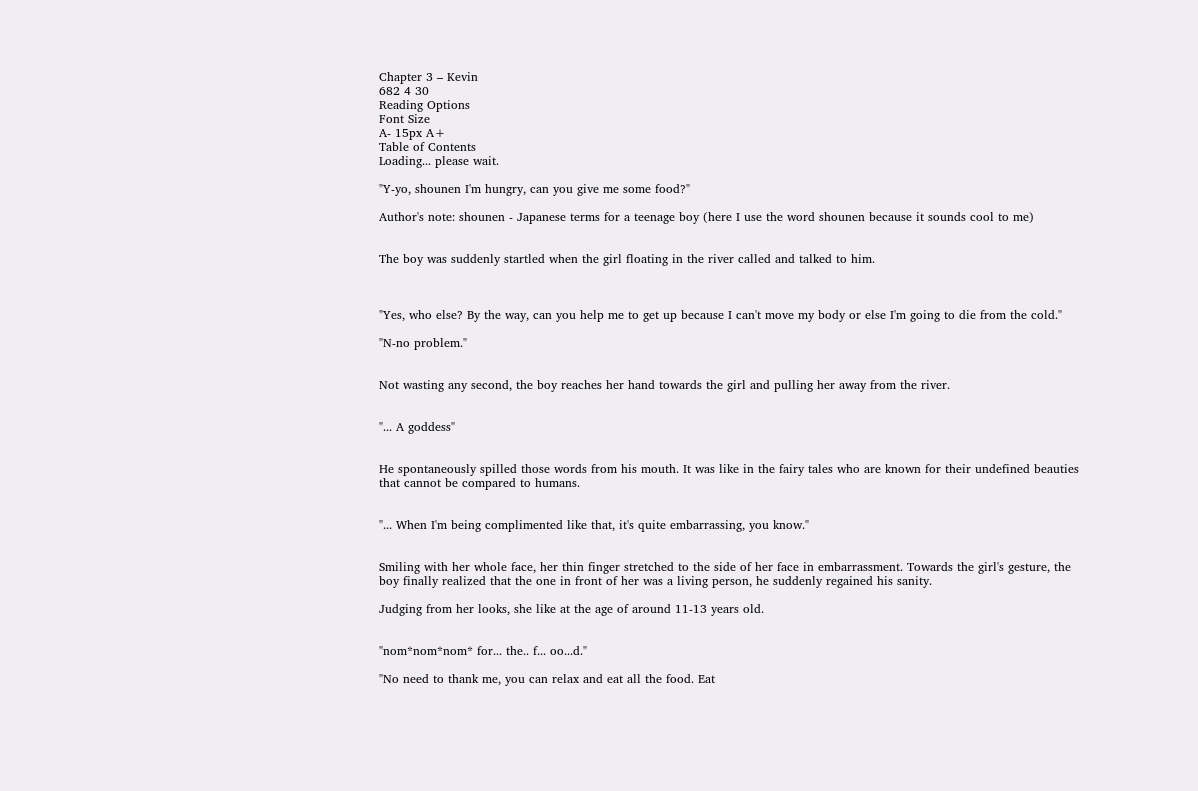Chapter 3 – Kevin
682 4 30
Reading Options
Font Size
A- 15px A+
Table of Contents
Loading... please wait.

"Y-yo, shounen I'm hungry, can you give me some food?"

Author's note: shounen - Japanese terms for a teenage boy (here I use the word shounen because it sounds cool to me)


The boy was suddenly startled when the girl floating in the river called and talked to him.



"Yes, who else? By the way, can you help me to get up because I can't move my body or else I'm going to die from the cold."

"N-no problem."


Not wasting any second, the boy reaches her hand towards the girl and pulling her away from the river.


"... A goddess"


He spontaneously spilled those words from his mouth. It was like in the fairy tales who are known for their undefined beauties that cannot be compared to humans.


"... When I'm being complimented like that, it's quite embarrassing, you know."


Smiling with her whole face, her thin finger stretched to the side of her face in embarrassment. Towards the girl's gesture, the boy finally realized that the one in front of her was a living person, he suddenly regained his sanity.

Judging from her looks, she like at the age of around 11-13 years old.


"nom*nom*nom* for... the.. f... oo...d."

"No need to thank me, you can relax and eat all the food. Eat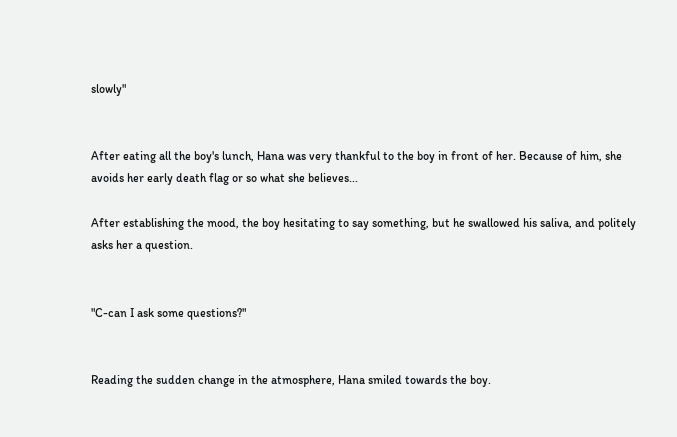slowly"


After eating all the boy's lunch, Hana was very thankful to the boy in front of her. Because of him, she avoids her early death flag or so what she believes...

After establishing the mood, the boy hesitating to say something, but he swallowed his saliva, and politely asks her a question.


"C-can I ask some questions?"


Reading the sudden change in the atmosphere, Hana smiled towards the boy.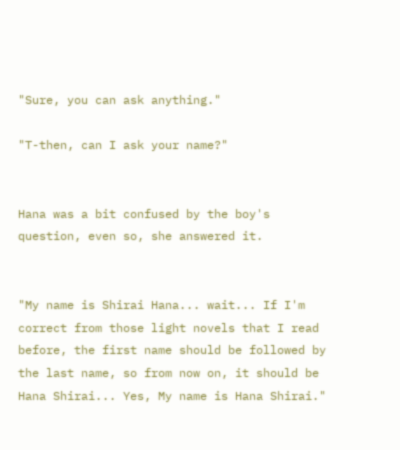"Sure, you can ask anything."

"T-then, can I ask your name?"


Hana was a bit confused by the boy's question, even so, she answered it.


"My name is Shirai Hana... wait... If I'm correct from those light novels that I read before, the first name should be followed by the last name, so from now on, it should be Hana Shirai... Yes, My name is Hana Shirai."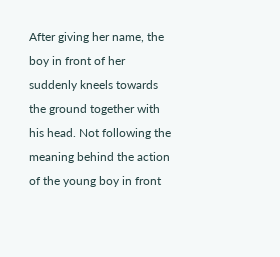After giving her name, the boy in front of her suddenly kneels towards the ground together with his head. Not following the meaning behind the action of the young boy in front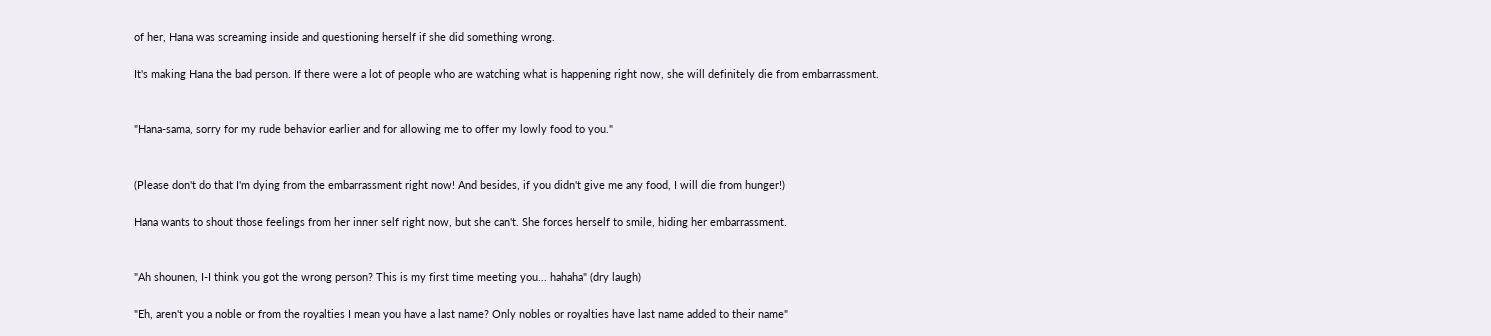of her, Hana was screaming inside and questioning herself if she did something wrong.

It's making Hana the bad person. If there were a lot of people who are watching what is happening right now, she will definitely die from embarrassment.


"Hana-sama, sorry for my rude behavior earlier and for allowing me to offer my lowly food to you."


(Please don't do that I'm dying from the embarrassment right now! And besides, if you didn't give me any food, I will die from hunger!)

Hana wants to shout those feelings from her inner self right now, but she can't. She forces herself to smile, hiding her embarrassment.


"Ah shounen, I-I think you got the wrong person? This is my first time meeting you... hahaha" (dry laugh)

"Eh, aren't you a noble or from the royalties I mean you have a last name? Only nobles or royalties have last name added to their name"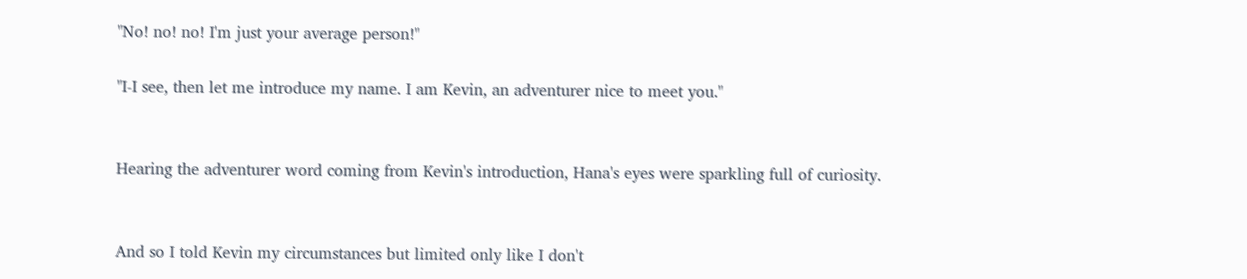"No! no! no! I'm just your average person!"

"I-I see, then let me introduce my name. I am Kevin, an adventurer nice to meet you."


Hearing the adventurer word coming from Kevin's introduction, Hana's eyes were sparkling full of curiosity.


And so I told Kevin my circumstances but limited only like I don't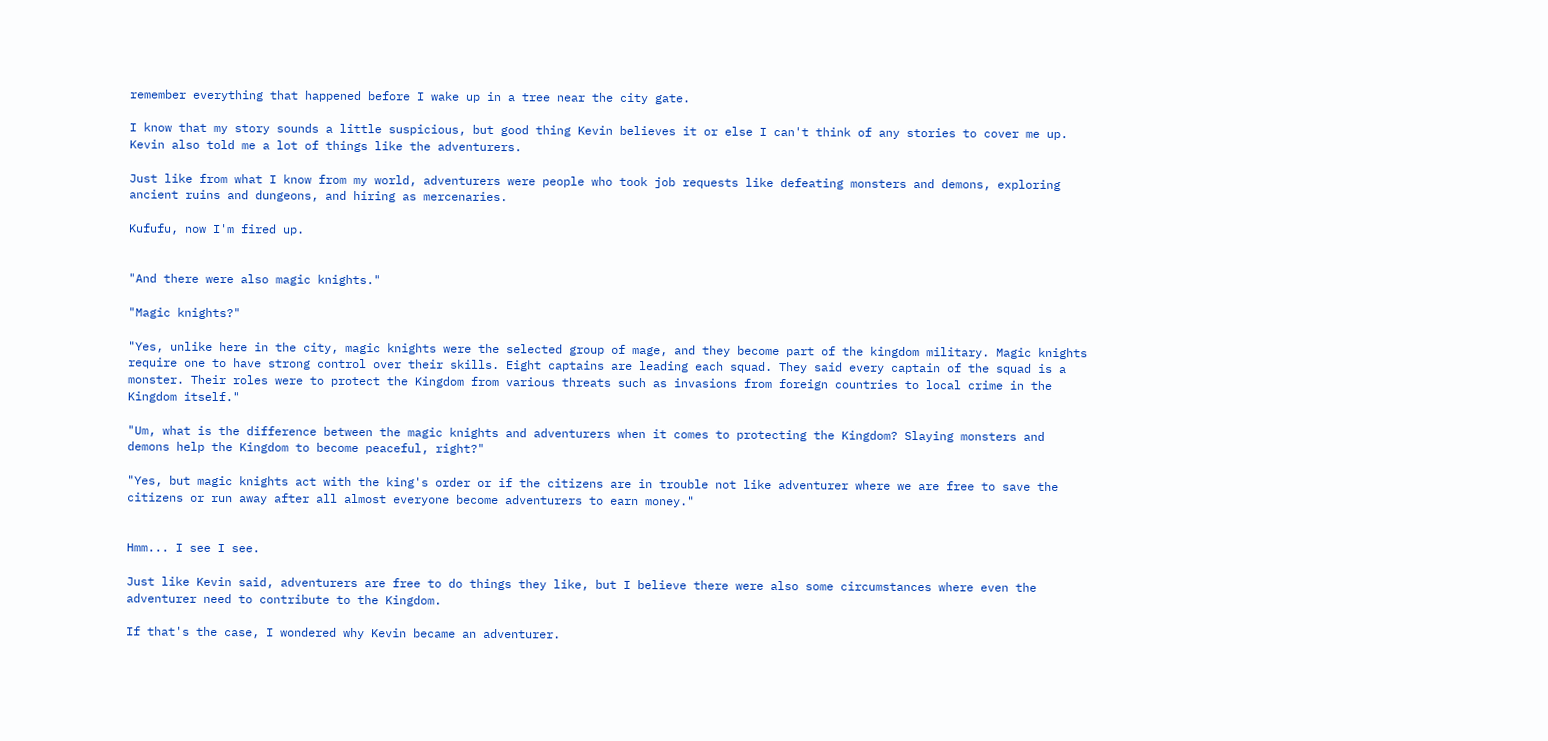remember everything that happened before I wake up in a tree near the city gate.

I know that my story sounds a little suspicious, but good thing Kevin believes it or else I can't think of any stories to cover me up. Kevin also told me a lot of things like the adventurers.

Just like from what I know from my world, adventurers were people who took job requests like defeating monsters and demons, exploring ancient ruins and dungeons, and hiring as mercenaries.

Kufufu, now I'm fired up.


"And there were also magic knights."

"Magic knights?"

"Yes, unlike here in the city, magic knights were the selected group of mage, and they become part of the kingdom military. Magic knights require one to have strong control over their skills. Eight captains are leading each squad. They said every captain of the squad is a monster. Their roles were to protect the Kingdom from various threats such as invasions from foreign countries to local crime in the Kingdom itself."

"Um, what is the difference between the magic knights and adventurers when it comes to protecting the Kingdom? Slaying monsters and demons help the Kingdom to become peaceful, right?"

"Yes, but magic knights act with the king's order or if the citizens are in trouble not like adventurer where we are free to save the citizens or run away after all almost everyone become adventurers to earn money."


Hmm... I see I see.

Just like Kevin said, adventurers are free to do things they like, but I believe there were also some circumstances where even the adventurer need to contribute to the Kingdom.

If that's the case, I wondered why Kevin became an adventurer.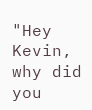"Hey Kevin, why did you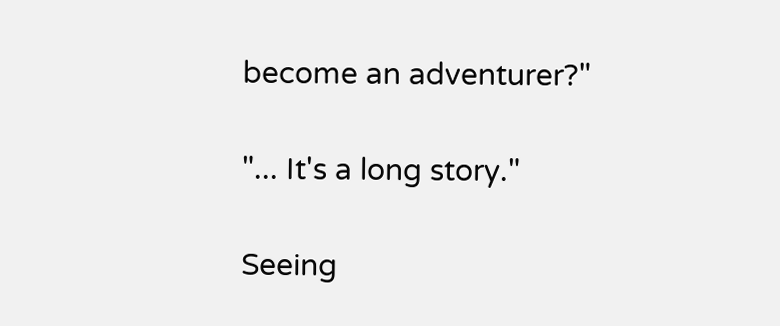become an adventurer?"

"... It's a long story."

Seeing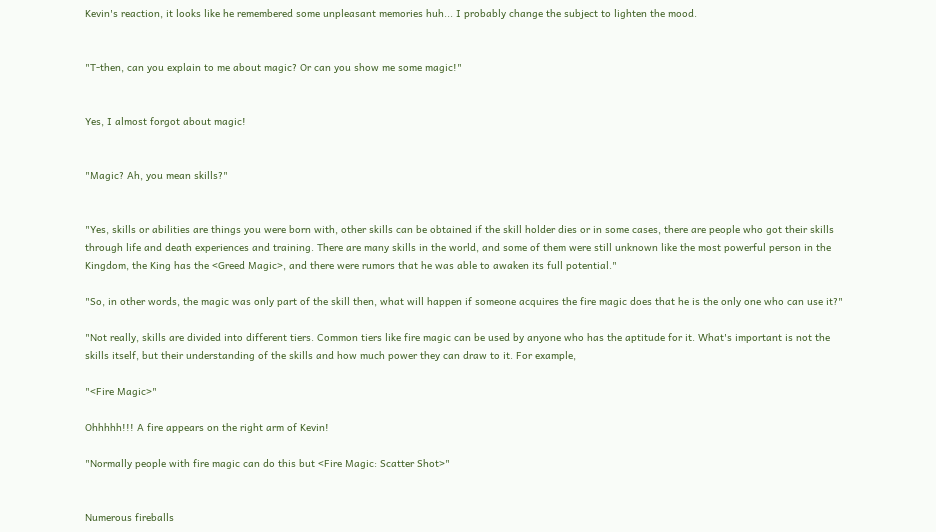Kevin's reaction, it looks like he remembered some unpleasant memories huh... I probably change the subject to lighten the mood.


"T-then, can you explain to me about magic? Or can you show me some magic!"


Yes, I almost forgot about magic!


"Magic? Ah, you mean skills?"


"Yes, skills or abilities are things you were born with, other skills can be obtained if the skill holder dies or in some cases, there are people who got their skills through life and death experiences and training. There are many skills in the world, and some of them were still unknown like the most powerful person in the Kingdom, the King has the <Greed Magic>, and there were rumors that he was able to awaken its full potential."

"So, in other words, the magic was only part of the skill then, what will happen if someone acquires the fire magic does that he is the only one who can use it?"

"Not really, skills are divided into different tiers. Common tiers like fire magic can be used by anyone who has the aptitude for it. What's important is not the skills itself, but their understanding of the skills and how much power they can draw to it. For example,

"<Fire Magic>"

Ohhhhh!!! A fire appears on the right arm of Kevin!

"Normally people with fire magic can do this but <Fire Magic: Scatter Shot>"


Numerous fireballs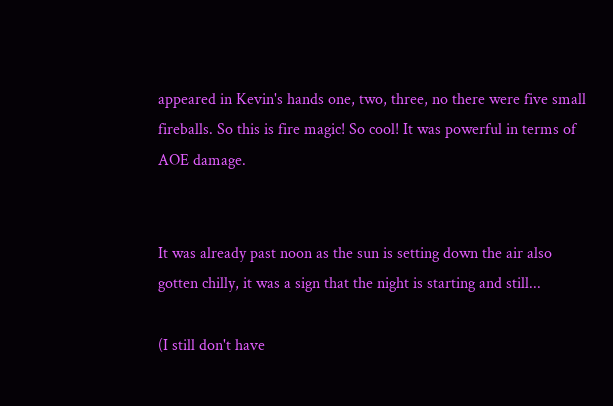appeared in Kevin's hands one, two, three, no there were five small fireballs. So this is fire magic! So cool! It was powerful in terms of AOE damage.


It was already past noon as the sun is setting down the air also gotten chilly, it was a sign that the night is starting and still...

(I still don't have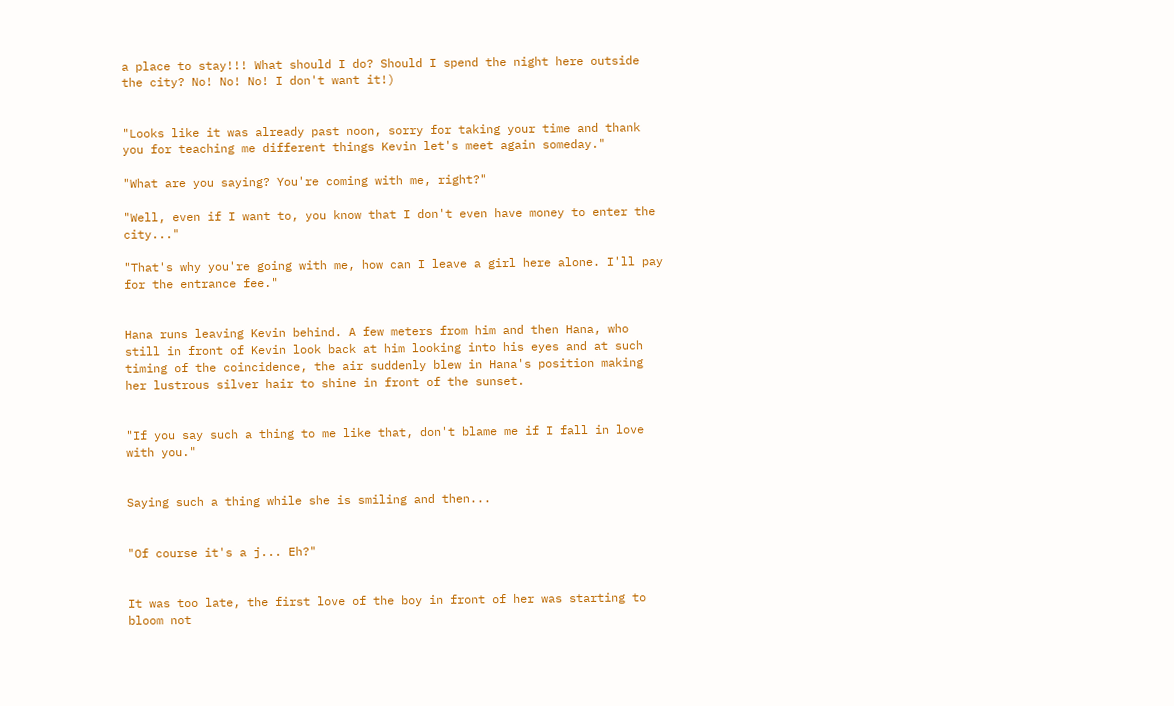a place to stay!!! What should I do? Should I spend the night here outside the city? No! No! No! I don't want it!)


"Looks like it was already past noon, sorry for taking your time and thank you for teaching me different things Kevin let's meet again someday."

"What are you saying? You're coming with me, right?"

"Well, even if I want to, you know that I don't even have money to enter the city..."

"That's why you're going with me, how can I leave a girl here alone. I'll pay for the entrance fee."


Hana runs leaving Kevin behind. A few meters from him and then Hana, who still in front of Kevin look back at him looking into his eyes and at such timing of the coincidence, the air suddenly blew in Hana's position making her lustrous silver hair to shine in front of the sunset.


"If you say such a thing to me like that, don't blame me if I fall in love with you."


Saying such a thing while she is smiling and then...


"Of course it's a j... Eh?"


It was too late, the first love of the boy in front of her was starting to bloom not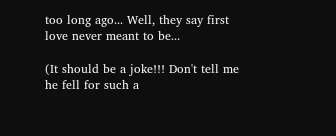too long ago... Well, they say first love never meant to be...

(It should be a joke!!! Don't tell me he fell for such a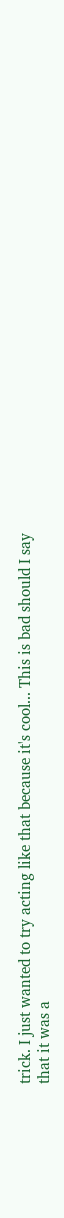trick. I just wanted to try acting like that because it's cool... This is bad should I say that it was a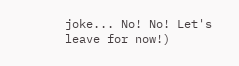joke... No! No! Let's leave for now!)